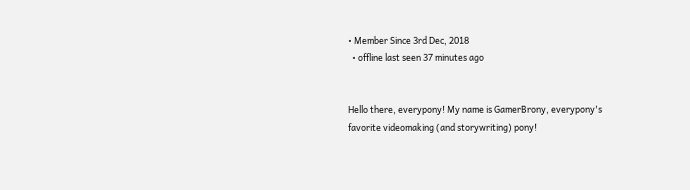• Member Since 3rd Dec, 2018
  • offline last seen 37 minutes ago


Hello there, everypony! My name is GamerBrony, everypony's favorite videomaking (and storywriting) pony!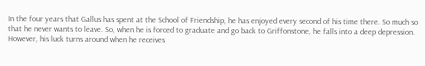In the four years that Gallus has spent at the School of Friendship, he has enjoyed every second of his time there. So much so that he never wants to leave. So, when he is forced to graduate and go back to Griffonstone, he falls into a deep depression. However, his luck turns around when he receives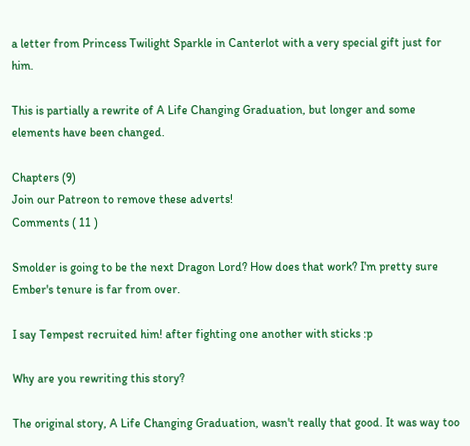a letter from Princess Twilight Sparkle in Canterlot with a very special gift just for him.

This is partially a rewrite of A Life Changing Graduation, but longer and some elements have been changed.

Chapters (9)
Join our Patreon to remove these adverts!
Comments ( 11 )

Smolder is going to be the next Dragon Lord? How does that work? I'm pretty sure Ember's tenure is far from over.

I say Tempest recruited him! after fighting one another with sticks :p

Why are you rewriting this story?

The original story, A Life Changing Graduation, wasn't really that good. It was way too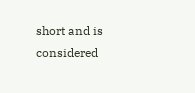short and is considered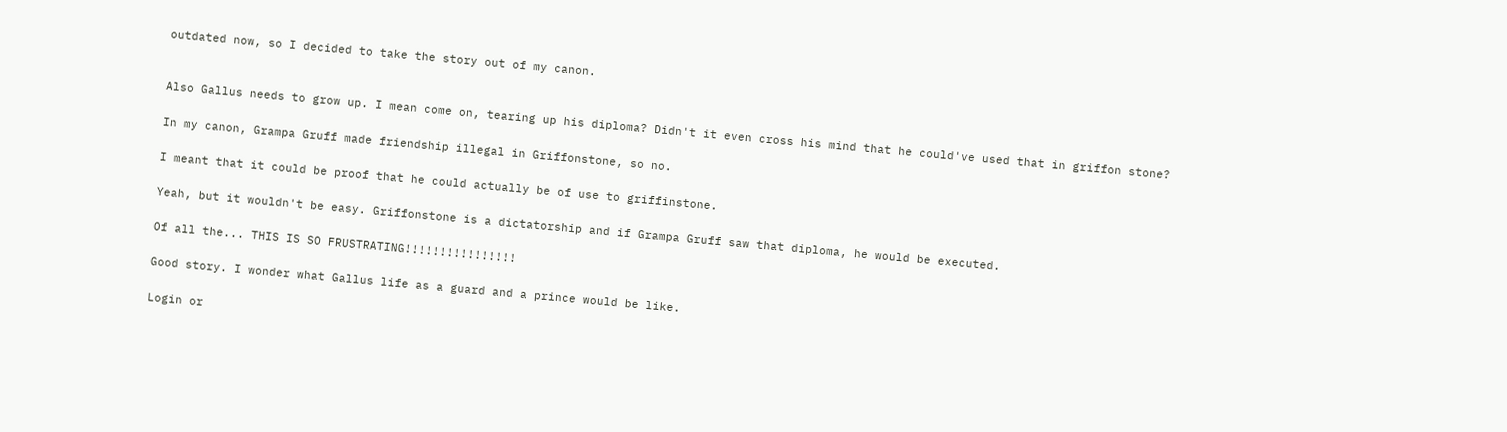outdated now, so I decided to take the story out of my canon.


Also Gallus needs to grow up. I mean come on, tearing up his diploma? Didn't it even cross his mind that he could've used that in griffon stone?

In my canon, Grampa Gruff made friendship illegal in Griffonstone, so no.

I meant that it could be proof that he could actually be of use to griffinstone.

Yeah, but it wouldn't be easy. Griffonstone is a dictatorship and if Grampa Gruff saw that diploma, he would be executed.

Of all the... THIS IS SO FRUSTRATING!!!!!!!!!!!!!!!!

Good story. I wonder what Gallus life as a guard and a prince would be like.

Login or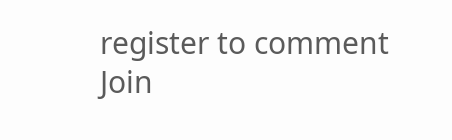register to comment
Join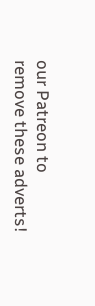our Patreon to remove these adverts!